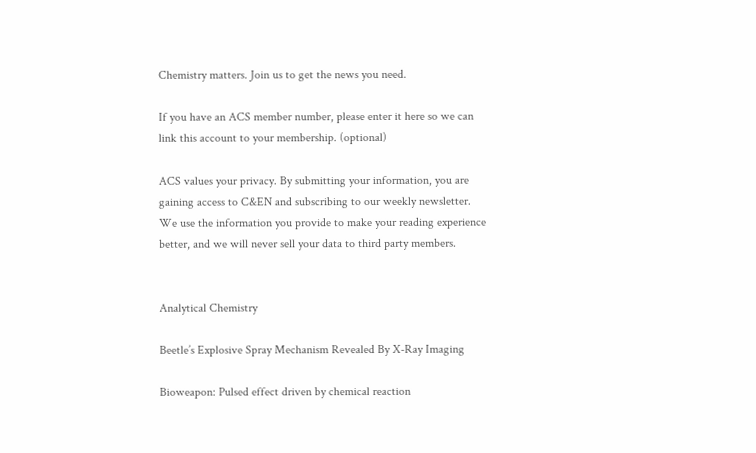Chemistry matters. Join us to get the news you need.

If you have an ACS member number, please enter it here so we can link this account to your membership. (optional)

ACS values your privacy. By submitting your information, you are gaining access to C&EN and subscribing to our weekly newsletter. We use the information you provide to make your reading experience better, and we will never sell your data to third party members.


Analytical Chemistry

Beetle’s Explosive Spray Mechanism Revealed By X-Ray Imaging

Bioweapon: Pulsed effect driven by chemical reaction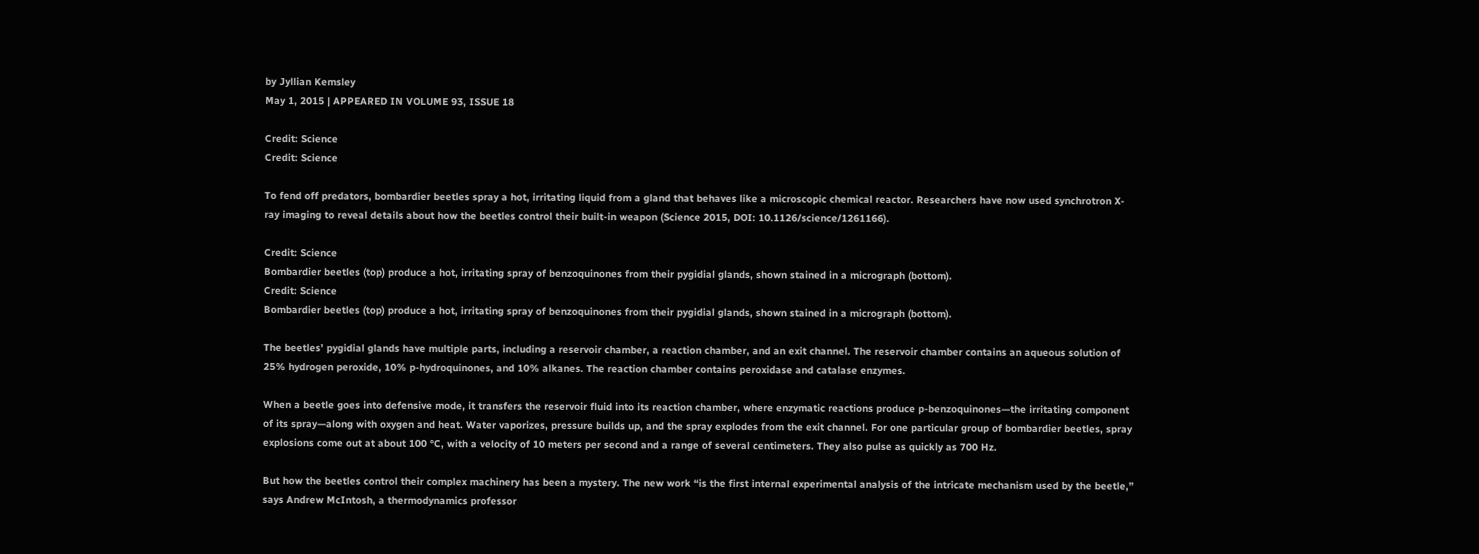by Jyllian Kemsley
May 1, 2015 | APPEARED IN VOLUME 93, ISSUE 18

Credit: Science
Credit: Science

To fend off predators, bombardier beetles spray a hot, irritating liquid from a gland that behaves like a microscopic chemical reactor. Researchers have now used synchrotron X-ray imaging to reveal details about how the beetles control their built-in weapon (Science 2015, DOI: 10.1126/science/1261166).

Credit: Science
Bombardier beetles (top) produce a hot, irritating spray of benzoquinones from their pygidial glands, shown stained in a micrograph (bottom).
Credit: Science
Bombardier beetles (top) produce a hot, irritating spray of benzoquinones from their pygidial glands, shown stained in a micrograph (bottom).

The beetles’ pygidial glands have multiple parts, including a reservoir chamber, a reaction chamber, and an exit channel. The reservoir chamber contains an aqueous solution of 25% hydrogen peroxide, 10% p-hydroquinones, and 10% alkanes. The reaction chamber contains peroxidase and catalase enzymes.

When a beetle goes into defensive mode, it transfers the reservoir fluid into its reaction chamber, where enzymatic reactions produce p-benzoquinones—the irritating component of its spray—along with oxygen and heat. Water vaporizes, pressure builds up, and the spray explodes from the exit channel. For one particular group of bombardier beetles, spray explosions come out at about 100 °C, with a velocity of 10 meters per second and a range of several centimeters. They also pulse as quickly as 700 Hz.

But how the beetles control their complex machinery has been a mystery. The new work “is the first internal experimental analysis of the intricate mechanism used by the beetle,” says Andrew McIntosh, a thermodynamics professor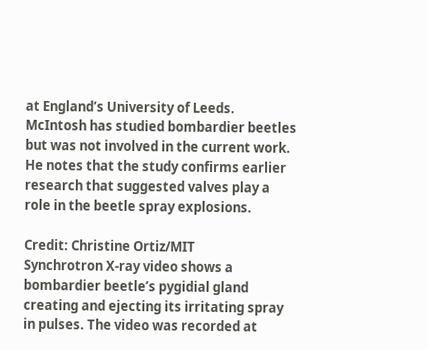at England’s University of Leeds. McIntosh has studied bombardier beetles but was not involved in the current work. He notes that the study confirms earlier research that suggested valves play a role in the beetle spray explosions.

Credit: Christine Ortiz/MIT
Synchrotron X-ray video shows a bombardier beetle’s pygidial gland creating and ejecting its irritating spray in pulses. The video was recorded at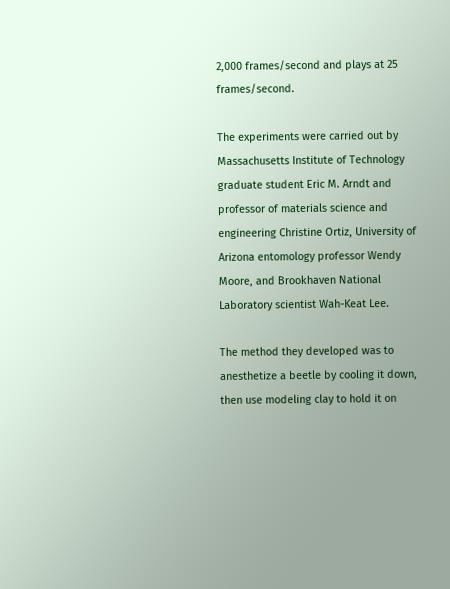2,000 frames/second and plays at 25 frames/second.

The experiments were carried out by Massachusetts Institute of Technology graduate student Eric M. Arndt and professor of materials science and engineering Christine Ortiz, University of Arizona entomology professor Wendy Moore, and Brookhaven National Laboratory scientist Wah-Keat Lee.

The method they developed was to anesthetize a beetle by cooling it down, then use modeling clay to hold it on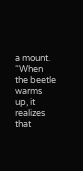a mount. “When the beetle warms up, it realizes that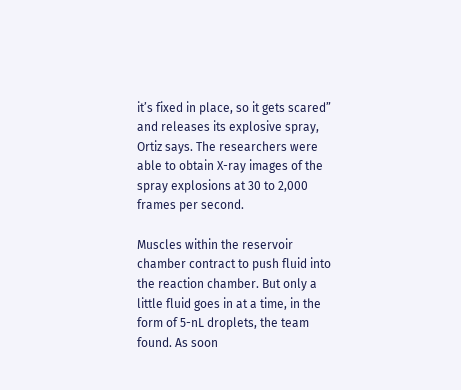it’s fixed in place, so it gets scared” and releases its explosive spray, Ortiz says. The researchers were able to obtain X-ray images of the spray explosions at 30 to 2,000 frames per second.

Muscles within the reservoir chamber contract to push fluid into the reaction chamber. But only a little fluid goes in at a time, in the form of 5-nL droplets, the team found. As soon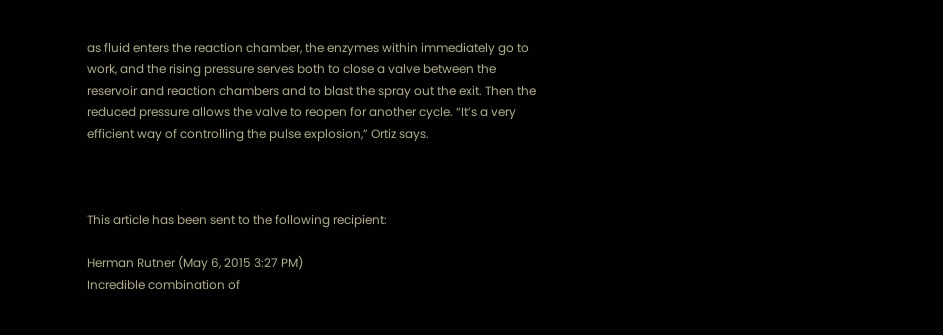as fluid enters the reaction chamber, the enzymes within immediately go to work, and the rising pressure serves both to close a valve between the reservoir and reaction chambers and to blast the spray out the exit. Then the reduced pressure allows the valve to reopen for another cycle. “It’s a very efficient way of controlling the pulse explosion,” Ortiz says.



This article has been sent to the following recipient:

Herman Rutner (May 6, 2015 3:27 PM)
Incredible combination of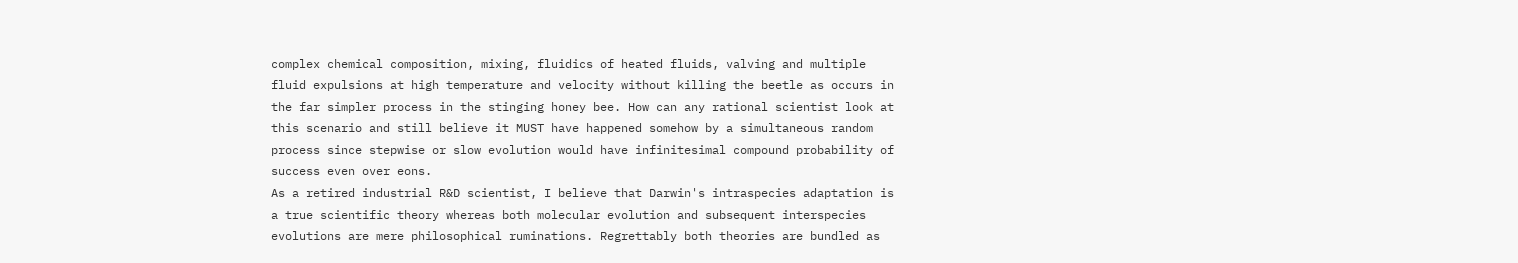complex chemical composition, mixing, fluidics of heated fluids, valving and multiple fluid expulsions at high temperature and velocity without killing the beetle as occurs in the far simpler process in the stinging honey bee. How can any rational scientist look at this scenario and still believe it MUST have happened somehow by a simultaneous random process since stepwise or slow evolution would have infinitesimal compound probability of success even over eons.
As a retired industrial R&D scientist, I believe that Darwin's intraspecies adaptation is a true scientific theory whereas both molecular evolution and subsequent interspecies evolutions are mere philosophical ruminations. Regrettably both theories are bundled as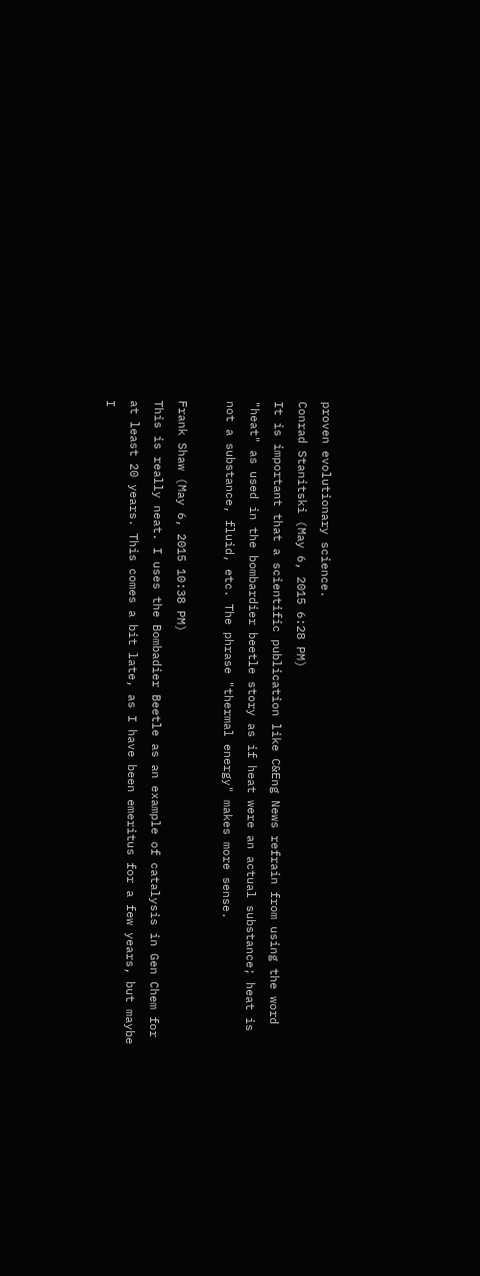proven evolutionary science.
Conrad Stanitski (May 6, 2015 6:28 PM)
It is important that a scientific publication like C&Eng News refrain from using the word "heat" as used in the bombardier beetle story as if heat were an actual substance; heat is not a substance, fluid, etc. The phrase "thermal energy" makes more sense.

Frank Shaw (May 6, 2015 10:38 PM)
This is really neat. I uses the Bombadier Beetle as an example of catalysis in Gen Chem for at least 20 years. This comes a bit late, as I have been emeritus for a few years, but maybe I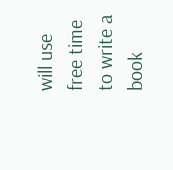will use free time to write a book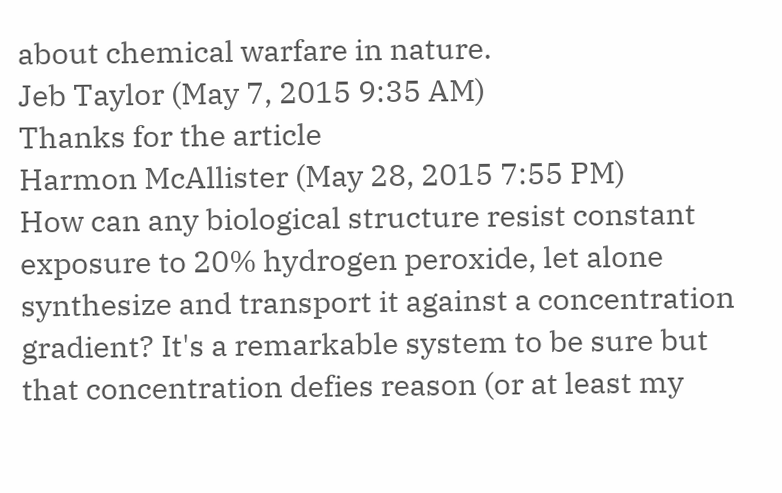about chemical warfare in nature.
Jeb Taylor (May 7, 2015 9:35 AM)
Thanks for the article
Harmon McAllister (May 28, 2015 7:55 PM)
How can any biological structure resist constant exposure to 20% hydrogen peroxide, let alone synthesize and transport it against a concentration gradient? It's a remarkable system to be sure but that concentration defies reason (or at least my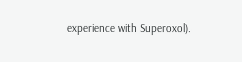experience with Superoxol).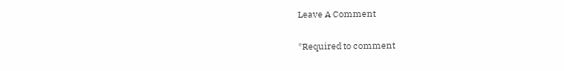Leave A Comment

*Required to comment